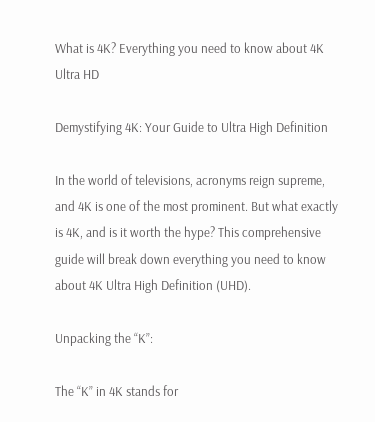What is 4K? Everything you need to know about 4K Ultra HD

Demystifying 4K: Your Guide to Ultra High Definition

In the world of televisions, acronyms reign supreme, and 4K is one of the most prominent. But what exactly is 4K, and is it worth the hype? This comprehensive guide will break down everything you need to know about 4K Ultra High Definition (UHD).

Unpacking the “K”:

The “K” in 4K stands for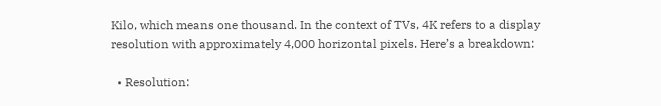Kilo, which means one thousand. In the context of TVs, 4K refers to a display resolution with approximately 4,000 horizontal pixels. Here’s a breakdown:

  • Resolution: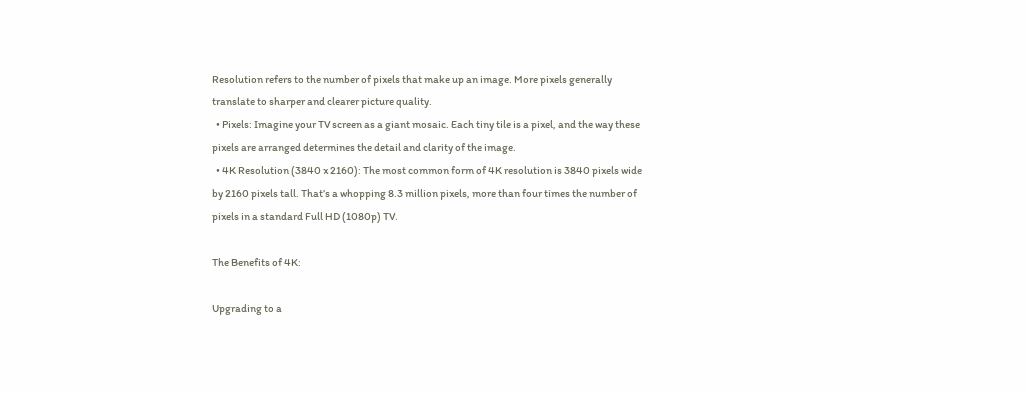Resolution refers to the number of pixels that make up an image. More pixels generally translate to sharper and clearer picture quality.
  • Pixels: Imagine your TV screen as a giant mosaic. Each tiny tile is a pixel, and the way these pixels are arranged determines the detail and clarity of the image.
  • 4K Resolution (3840 x 2160): The most common form of 4K resolution is 3840 pixels wide by 2160 pixels tall. That’s a whopping 8.3 million pixels, more than four times the number of pixels in a standard Full HD (1080p) TV.

The Benefits of 4K:

Upgrading to a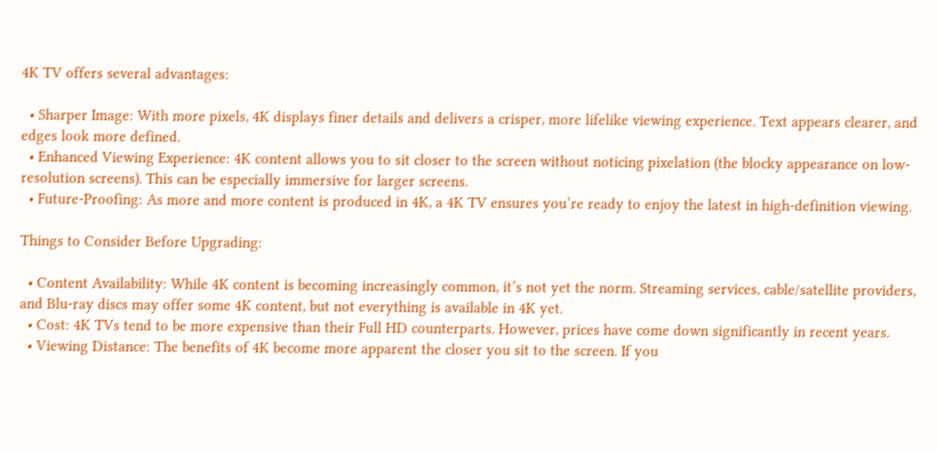4K TV offers several advantages:

  • Sharper Image: With more pixels, 4K displays finer details and delivers a crisper, more lifelike viewing experience. Text appears clearer, and edges look more defined.
  • Enhanced Viewing Experience: 4K content allows you to sit closer to the screen without noticing pixelation (the blocky appearance on low-resolution screens). This can be especially immersive for larger screens.
  • Future-Proofing: As more and more content is produced in 4K, a 4K TV ensures you’re ready to enjoy the latest in high-definition viewing.

Things to Consider Before Upgrading:

  • Content Availability: While 4K content is becoming increasingly common, it’s not yet the norm. Streaming services, cable/satellite providers, and Blu-ray discs may offer some 4K content, but not everything is available in 4K yet.
  • Cost: 4K TVs tend to be more expensive than their Full HD counterparts. However, prices have come down significantly in recent years.
  • Viewing Distance: The benefits of 4K become more apparent the closer you sit to the screen. If you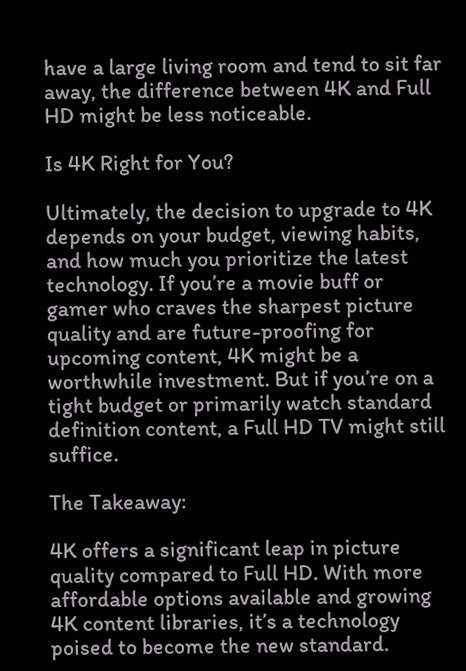have a large living room and tend to sit far away, the difference between 4K and Full HD might be less noticeable.

Is 4K Right for You?

Ultimately, the decision to upgrade to 4K depends on your budget, viewing habits, and how much you prioritize the latest technology. If you’re a movie buff or gamer who craves the sharpest picture quality and are future-proofing for upcoming content, 4K might be a worthwhile investment. But if you’re on a tight budget or primarily watch standard definition content, a Full HD TV might still suffice.

The Takeaway:

4K offers a significant leap in picture quality compared to Full HD. With more affordable options available and growing 4K content libraries, it’s a technology poised to become the new standard.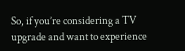So, if you’re considering a TV upgrade and want to experience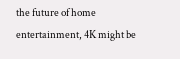the future of home entertainment, 4K might be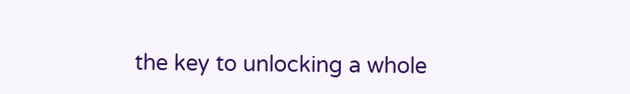the key to unlocking a whole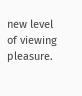new level of viewing pleasure.